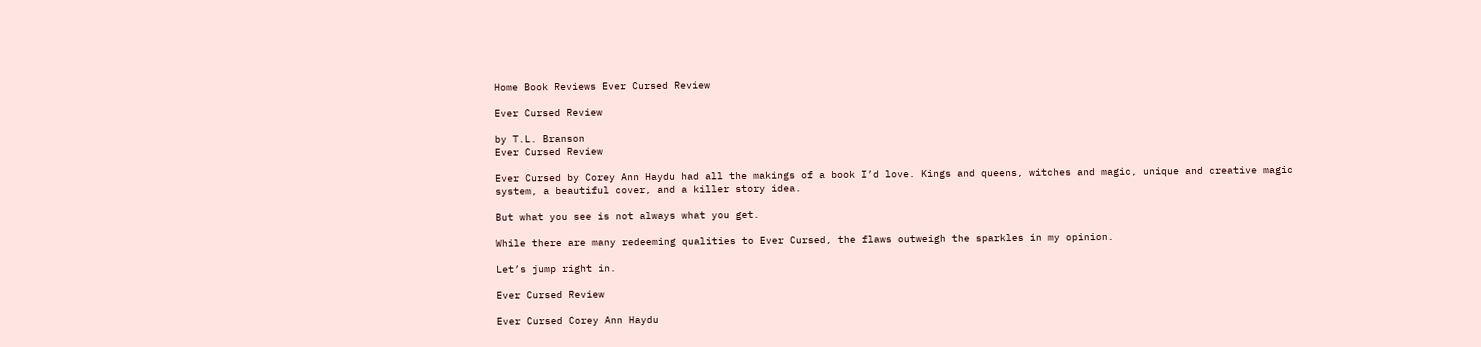Home Book Reviews Ever Cursed Review

Ever Cursed Review

by T.L. Branson
Ever Cursed Review

Ever Cursed by Corey Ann Haydu had all the makings of a book I’d love. Kings and queens, witches and magic, unique and creative magic system, a beautiful cover, and a killer story idea.

But what you see is not always what you get.

While there are many redeeming qualities to Ever Cursed, the flaws outweigh the sparkles in my opinion.

Let’s jump right in.

Ever Cursed Review

Ever Cursed Corey Ann Haydu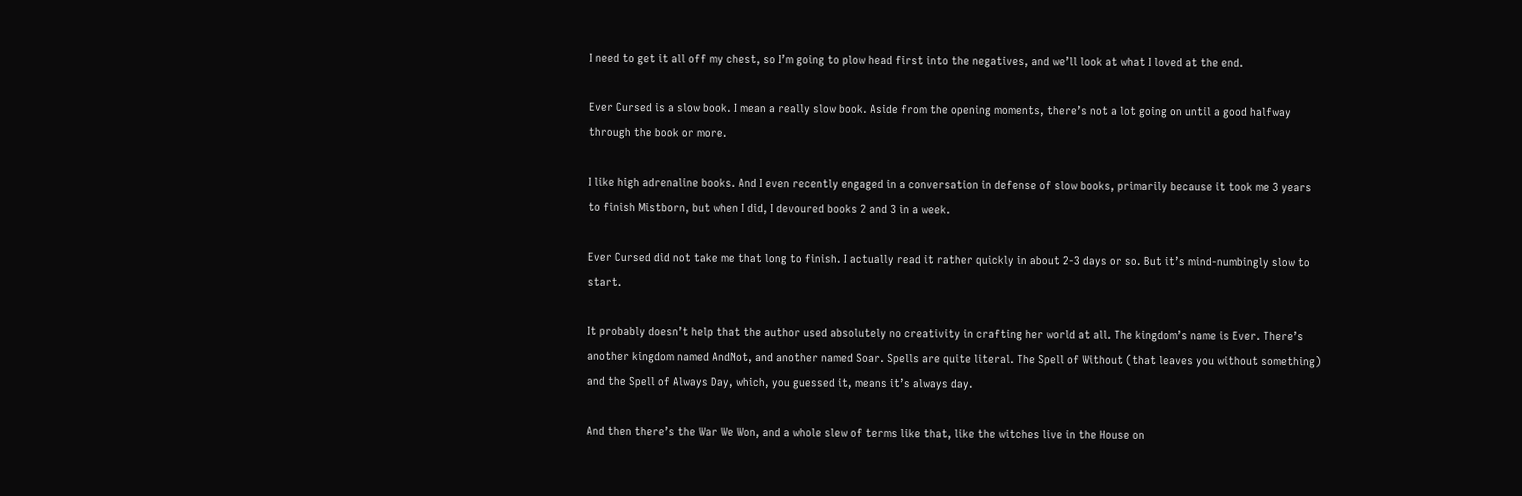I need to get it all off my chest, so I’m going to plow head first into the negatives, and we’ll look at what I loved at the end.

Ever Cursed is a slow book. I mean a really slow book. Aside from the opening moments, there’s not a lot going on until a good halfway through the book or more.

I like high adrenaline books. And I even recently engaged in a conversation in defense of slow books, primarily because it took me 3 years to finish Mistborn, but when I did, I devoured books 2 and 3 in a week.

Ever Cursed did not take me that long to finish. I actually read it rather quickly in about 2-3 days or so. But it’s mind-numbingly slow to start.

It probably doesn’t help that the author used absolutely no creativity in crafting her world at all. The kingdom’s name is Ever. There’s another kingdom named AndNot, and another named Soar. Spells are quite literal. The Spell of Without (that leaves you without something) and the Spell of Always Day, which, you guessed it, means it’s always day.

And then there’s the War We Won, and a whole slew of terms like that, like the witches live in the House on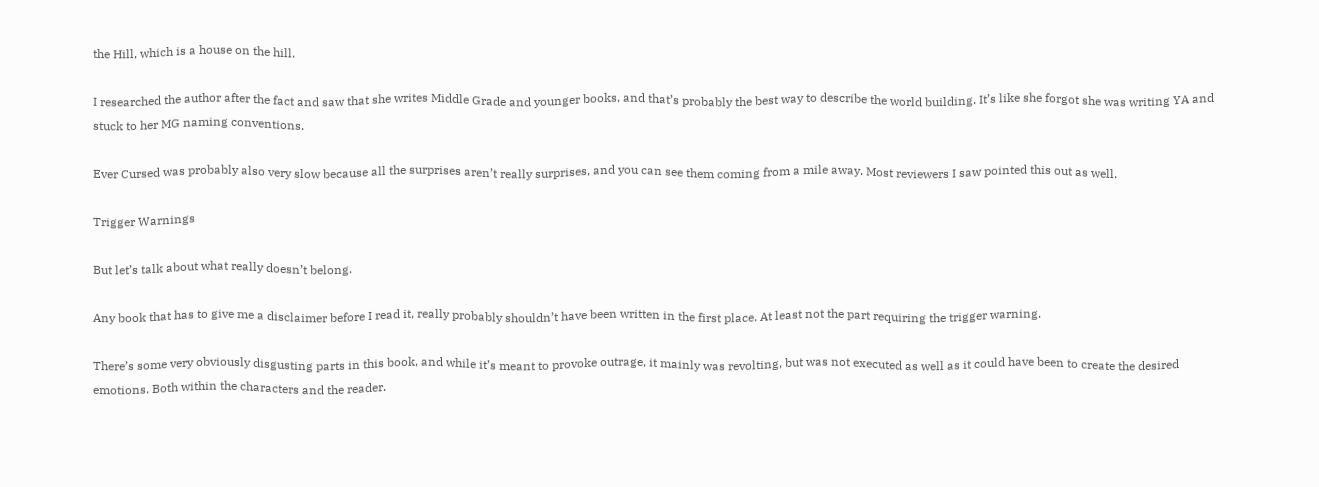the Hill, which is a house on the hill.

I researched the author after the fact and saw that she writes Middle Grade and younger books, and that’s probably the best way to describe the world building. It’s like she forgot she was writing YA and stuck to her MG naming conventions.

Ever Cursed was probably also very slow because all the surprises aren’t really surprises, and you can see them coming from a mile away. Most reviewers I saw pointed this out as well.

Trigger Warnings

But let’s talk about what really doesn’t belong.

Any book that has to give me a disclaimer before I read it, really probably shouldn’t have been written in the first place. At least not the part requiring the trigger warning.

There’s some very obviously disgusting parts in this book, and while it’s meant to provoke outrage, it mainly was revolting, but was not executed as well as it could have been to create the desired emotions. Both within the characters and the reader.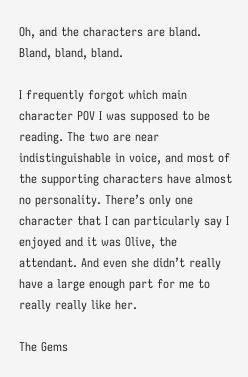Oh, and the characters are bland. Bland, bland, bland.

I frequently forgot which main character POV I was supposed to be reading. The two are near indistinguishable in voice, and most of the supporting characters have almost no personality. There’s only one character that I can particularly say I enjoyed and it was Olive, the attendant. And even she didn’t really have a large enough part for me to really really like her.

The Gems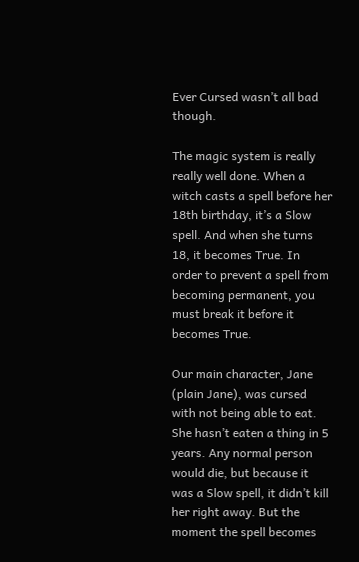Ever Cursed wasn’t all bad though.

The magic system is really really well done. When a witch casts a spell before her 18th birthday, it’s a Slow spell. And when she turns 18, it becomes True. In order to prevent a spell from becoming permanent, you must break it before it becomes True.

Our main character, Jane (plain Jane), was cursed with not being able to eat. She hasn’t eaten a thing in 5 years. Any normal person would die, but because it was a Slow spell, it didn’t kill her right away. But the moment the spell becomes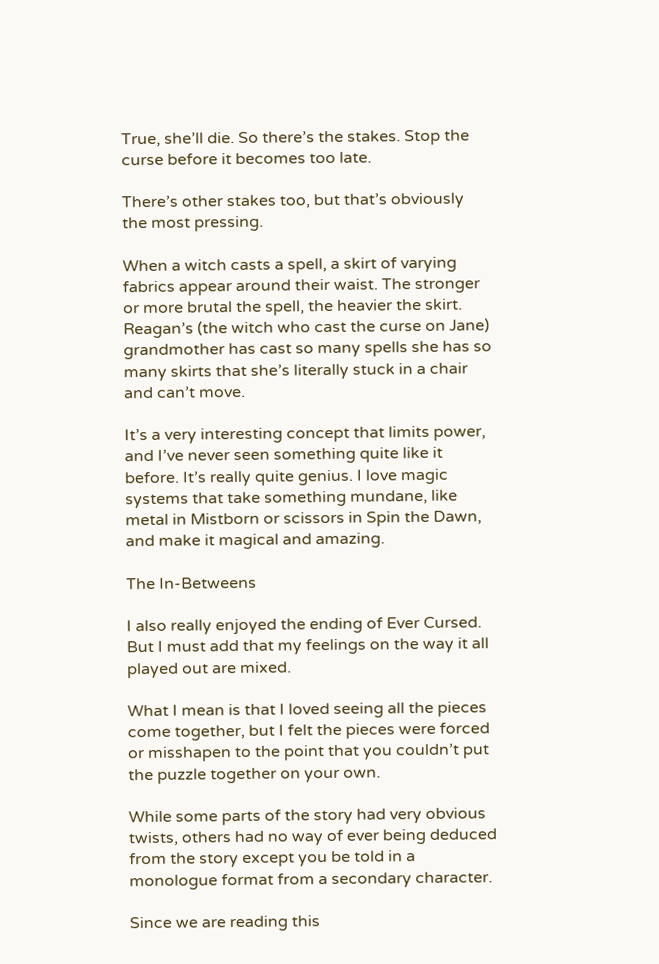True, she’ll die. So there’s the stakes. Stop the curse before it becomes too late.

There’s other stakes too, but that’s obviously the most pressing.

When a witch casts a spell, a skirt of varying fabrics appear around their waist. The stronger or more brutal the spell, the heavier the skirt. Reagan’s (the witch who cast the curse on Jane) grandmother has cast so many spells she has so many skirts that she’s literally stuck in a chair and can’t move.

It’s a very interesting concept that limits power, and I’ve never seen something quite like it before. It’s really quite genius. I love magic systems that take something mundane, like metal in Mistborn or scissors in Spin the Dawn, and make it magical and amazing.

The In-Betweens

I also really enjoyed the ending of Ever Cursed. But I must add that my feelings on the way it all played out are mixed.

What I mean is that I loved seeing all the pieces come together, but I felt the pieces were forced or misshapen to the point that you couldn’t put the puzzle together on your own.

While some parts of the story had very obvious twists, others had no way of ever being deduced from the story except you be told in a monologue format from a secondary character.

Since we are reading this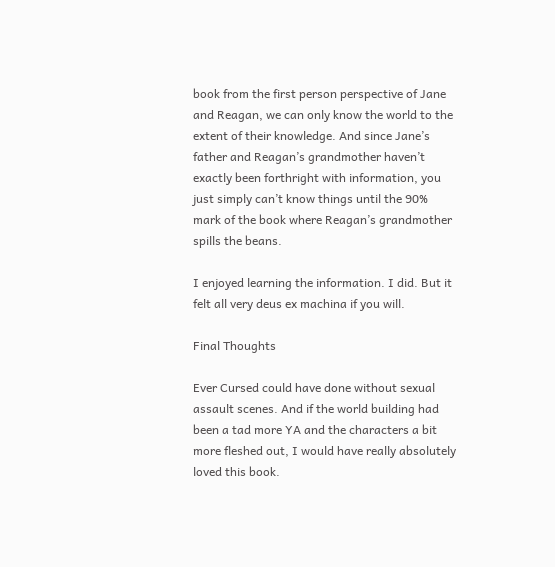book from the first person perspective of Jane and Reagan, we can only know the world to the extent of their knowledge. And since Jane’s father and Reagan’s grandmother haven’t exactly been forthright with information, you just simply can’t know things until the 90% mark of the book where Reagan’s grandmother spills the beans.

I enjoyed learning the information. I did. But it felt all very deus ex machina if you will.

Final Thoughts

Ever Cursed could have done without sexual assault scenes. And if the world building had been a tad more YA and the characters a bit more fleshed out, I would have really absolutely loved this book.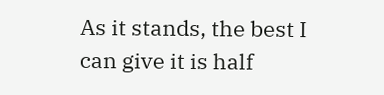As it stands, the best I can give it is half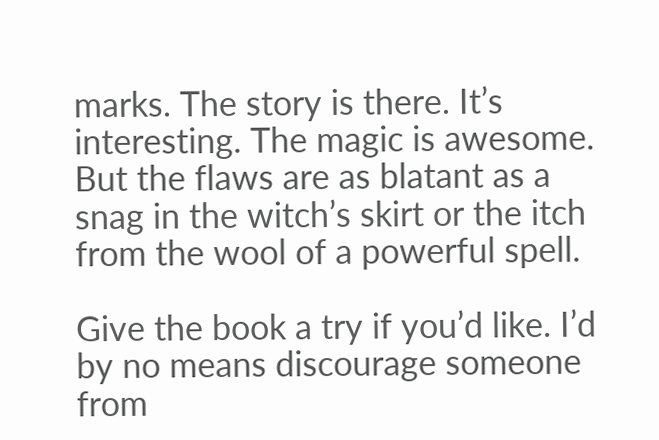marks. The story is there. It’s interesting. The magic is awesome. But the flaws are as blatant as a snag in the witch’s skirt or the itch from the wool of a powerful spell.

Give the book a try if you’d like. I’d by no means discourage someone from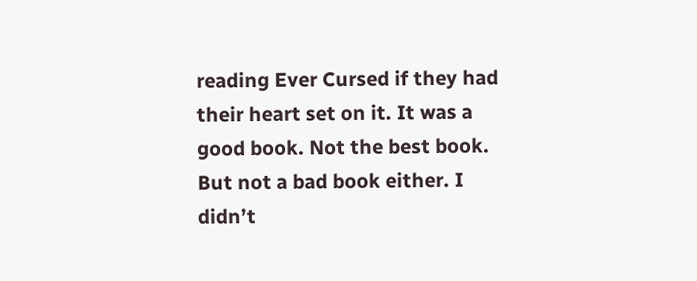reading Ever Cursed if they had their heart set on it. It was a good book. Not the best book. But not a bad book either. I didn’t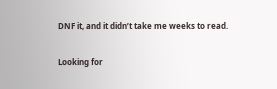DNF it, and it didn’t take me weeks to read.

Looking for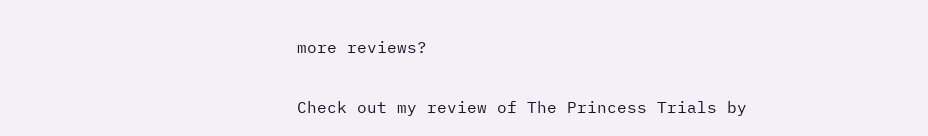more reviews?

Check out my review of The Princess Trials by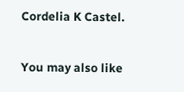Cordelia K Castel.

You may also like